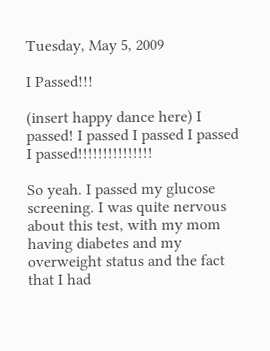Tuesday, May 5, 2009

I Passed!!!

(insert happy dance here) I passed! I passed I passed I passed I passed!!!!!!!!!!!!!!!

So yeah. I passed my glucose screening. I was quite nervous about this test, with my mom having diabetes and my overweight status and the fact that I had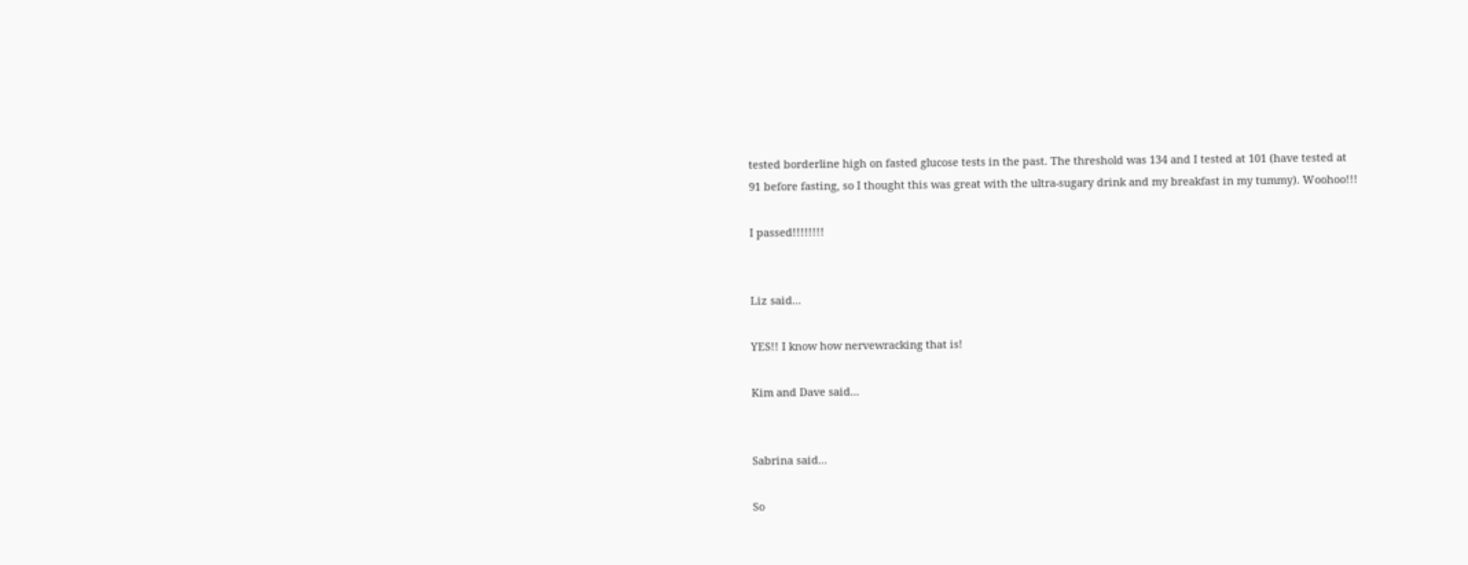tested borderline high on fasted glucose tests in the past. The threshold was 134 and I tested at 101 (have tested at 91 before fasting, so I thought this was great with the ultra-sugary drink and my breakfast in my tummy). Woohoo!!!

I passed!!!!!!!!


Liz said...

YES!! I know how nervewracking that is!

Kim and Dave said...


Sabrina said...

So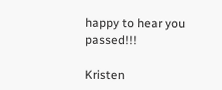happy to hear you passed!!!

Kristen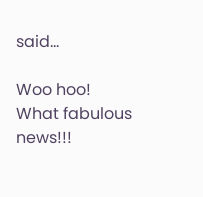said...

Woo hoo! What fabulous news!!!